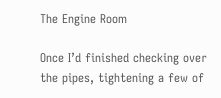The Engine Room

Once I’d finished checking over the pipes, tightening a few of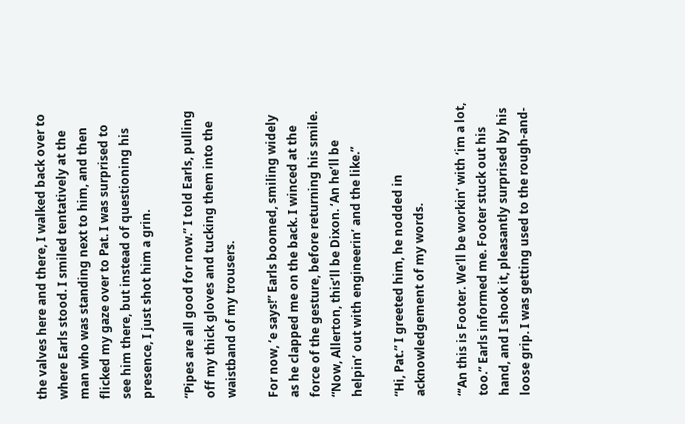the valves here and there, I walked back over to where Earls stood. I smiled tentatively at the man who was standing next to him, and then flicked my gaze over to Pat. I was surprised to see him there, but instead of questioning his presence, I just shot him a grin.

“Pipes are all good for now.” I told Earls, pulling off my thick gloves and tucking them into the waistband of my trousers.

For now, ‘e says!” Earls boomed, smiling widely as he clapped me on the back. I winced at the force of the gesture, before returning his smile. “Now, Allerton, this’ll be Dixon. ‘An he’ll be helpin’ out with engineerin’ and the like.”

“Hi, Pat.” I greeted him, he nodded in acknowledgement of my words.

“‘An this is Footer. We’ll be workin’ with ‘im a lot, too.” Earls informed me. Footer stuck out his hand, and I shook it, pleasantly surprised by his loose grip. I was getting used to the rough-and-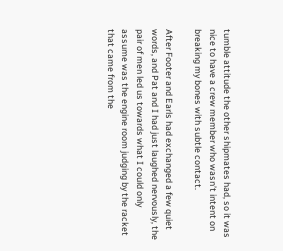tumble attitude the other shipmates had, so it was nice to have a crew member who wasn’t intent on breaking my bones with subtle contact.

After Footer and Earls had exchanged a few quiet words, and Pat and I had just laughed nervously, the pair of men led us towards what I could only assume was the engine room judging by the racket that came from the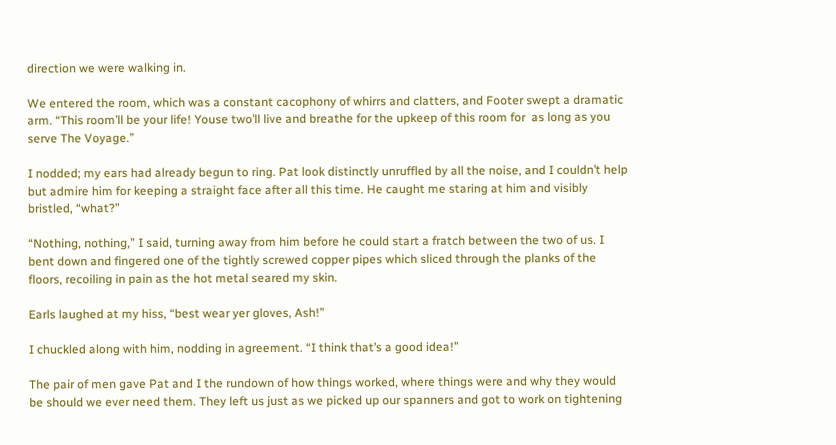direction we were walking in.

We entered the room, which was a constant cacophony of whirrs and clatters, and Footer swept a dramatic arm. “This room’ll be your life! Youse two’ll live and breathe for the upkeep of this room for  as long as you serve The Voyage.”

I nodded; my ears had already begun to ring. Pat look distinctly unruffled by all the noise, and I couldn’t help but admire him for keeping a straight face after all this time. He caught me staring at him and visibly bristled, “what?”

“Nothing, nothing,” I said, turning away from him before he could start a fratch between the two of us. I bent down and fingered one of the tightly screwed copper pipes which sliced through the planks of the floors, recoiling in pain as the hot metal seared my skin.

Earls laughed at my hiss, “best wear yer gloves, Ash!”

I chuckled along with him, nodding in agreement. “I think that’s a good idea!”

The pair of men gave Pat and I the rundown of how things worked, where things were and why they would be should we ever need them. They left us just as we picked up our spanners and got to work on tightening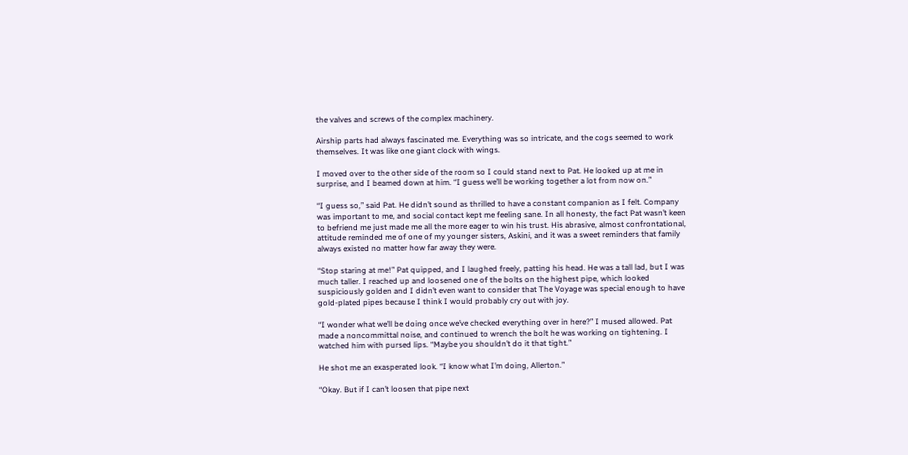the valves and screws of the complex machinery.

Airship parts had always fascinated me. Everything was so intricate, and the cogs seemed to work themselves. It was like one giant clock with wings.

I moved over to the other side of the room so I could stand next to Pat. He looked up at me in surprise, and I beamed down at him. “I guess we’ll be working together a lot from now on.”

“I guess so,” said Pat. He didn’t sound as thrilled to have a constant companion as I felt. Company was important to me, and social contact kept me feeling sane. In all honesty, the fact Pat wasn’t keen to befriend me just made me all the more eager to win his trust. His abrasive, almost confrontational, attitude reminded me of one of my younger sisters, Askini, and it was a sweet reminders that family always existed no matter how far away they were.

“Stop staring at me!” Pat quipped, and I laughed freely, patting his head. He was a tall lad, but I was much taller. I reached up and loosened one of the bolts on the highest pipe, which looked suspiciously golden and I didn’t even want to consider that The Voyage was special enough to have gold-plated pipes because I think I would probably cry out with joy.

“I wonder what we’ll be doing once we’ve checked everything over in here?” I mused allowed. Pat made a noncommittal noise, and continued to wrench the bolt he was working on tightening. I watched him with pursed lips. “Maybe you shouldn’t do it that tight.”

He shot me an exasperated look. “I know what I’m doing, Allerton.”

“Okay. But if I can’t loosen that pipe next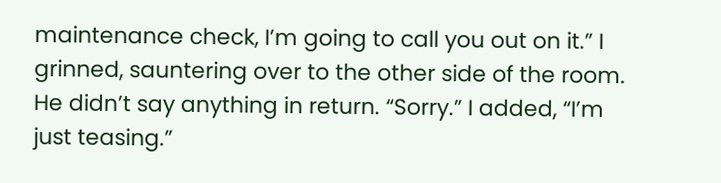maintenance check, I’m going to call you out on it.” I grinned, sauntering over to the other side of the room. He didn’t say anything in return. “Sorry.” I added, “I’m just teasing.”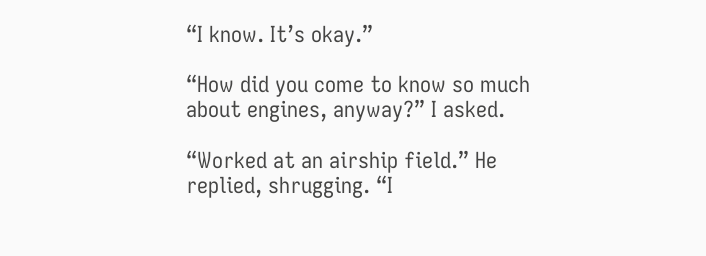“I know. It’s okay.”

“How did you come to know so much about engines, anyway?” I asked.

“Worked at an airship field.” He replied, shrugging. “I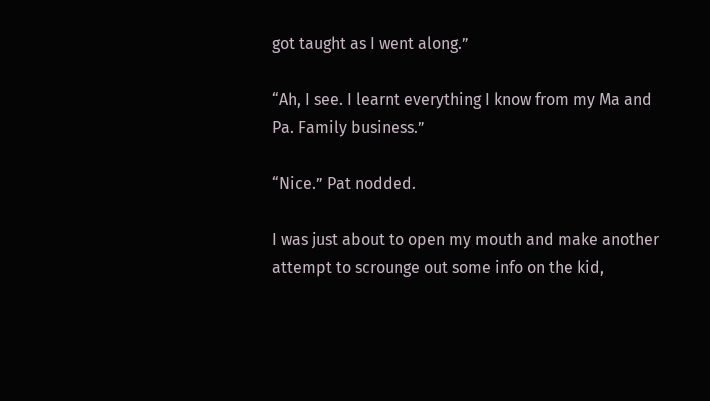got taught as I went along.”

“Ah, I see. I learnt everything I know from my Ma and Pa. Family business.”

“Nice.” Pat nodded.

I was just about to open my mouth and make another attempt to scrounge out some info on the kid,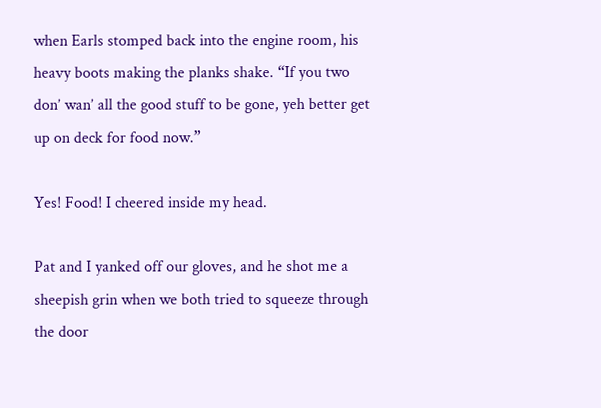when Earls stomped back into the engine room, his heavy boots making the planks shake. “If you two don’ wan’ all the good stuff to be gone, yeh better get up on deck for food now.”

Yes! Food! I cheered inside my head.

Pat and I yanked off our gloves, and he shot me a sheepish grin when we both tried to squeeze through the door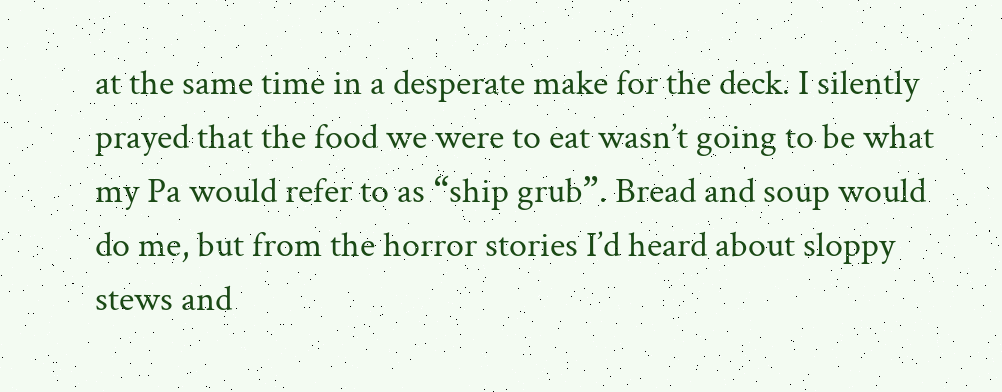at the same time in a desperate make for the deck. I silently prayed that the food we were to eat wasn’t going to be what my Pa would refer to as “ship grub”. Bread and soup would do me, but from the horror stories I’d heard about sloppy stews and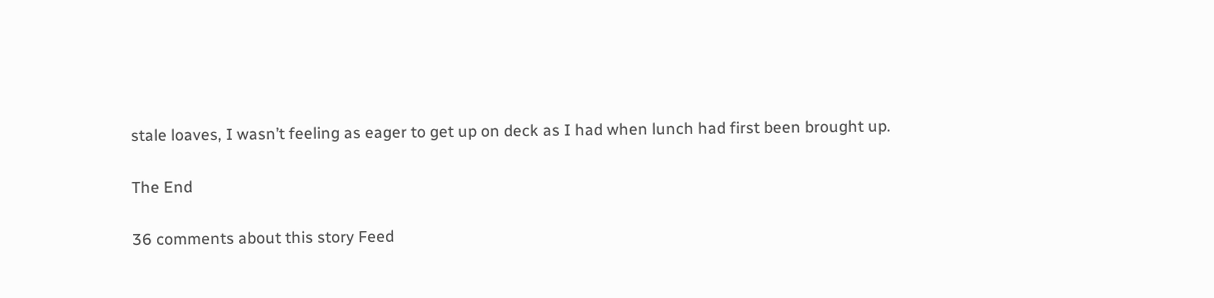stale loaves, I wasn’t feeling as eager to get up on deck as I had when lunch had first been brought up.

The End

36 comments about this story Feed